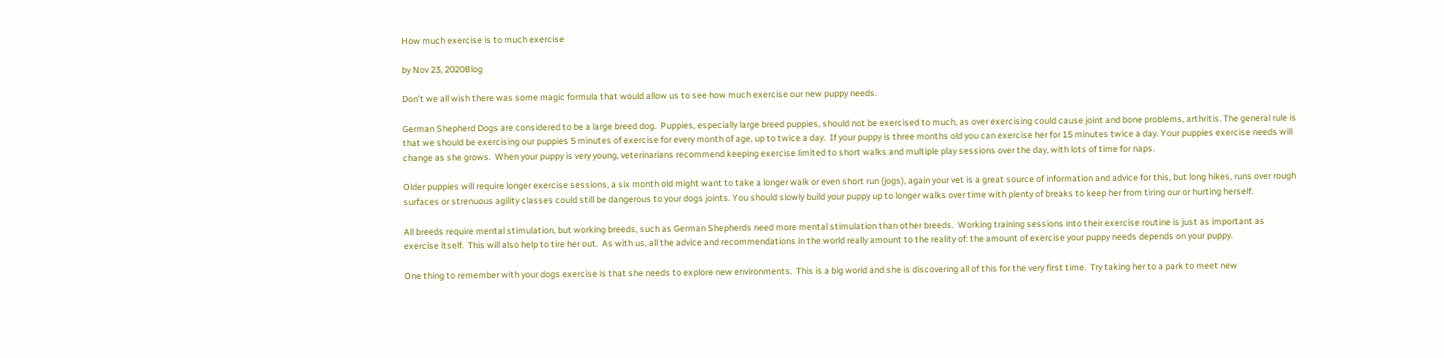How much exercise is to much exercise

by Nov 23, 2020Blog

Don’t we all wish there was some magic formula that would allow us to see how much exercise our new puppy needs.

German Shepherd Dogs are considered to be a large breed dog.  Puppies, especially large breed puppies, should not be exercised to much, as over exercising could cause joint and bone problems, arthritis. The general rule is that we should be exercising our puppies 5 minutes of exercise for every month of age, up to twice a day.  If your puppy is three months old you can exercise her for 15 minutes twice a day. Your puppies exercise needs will change as she grows.  When your puppy is very young, veterinarians recommend keeping exercise limited to short walks and multiple play sessions over the day, with lots of time for naps.

Older puppies will require longer exercise sessions, a six month old might want to take a longer walk or even short run (jogs), again your vet is a great source of information and advice for this, but long hikes, runs over rough surfaces or strenuous agility classes could still be dangerous to your dogs joints. You should slowly build your puppy up to longer walks over time with plenty of breaks to keep her from tiring our or hurting herself.

All breeds require mental stimulation, but working breeds, such as German Shepherds need more mental stimulation than other breeds.  Working training sessions into their exercise routine is just as important as exercise itself.  This will also help to tire her out.  As with us, all the advice and recommendations in the world really amount to the reality of: the amount of exercise your puppy needs depends on your puppy.

One thing to remember with your dogs exercise is that she needs to explore new environments.  This is a big world and she is discovering all of this for the very first time.  Try taking her to a park to meet new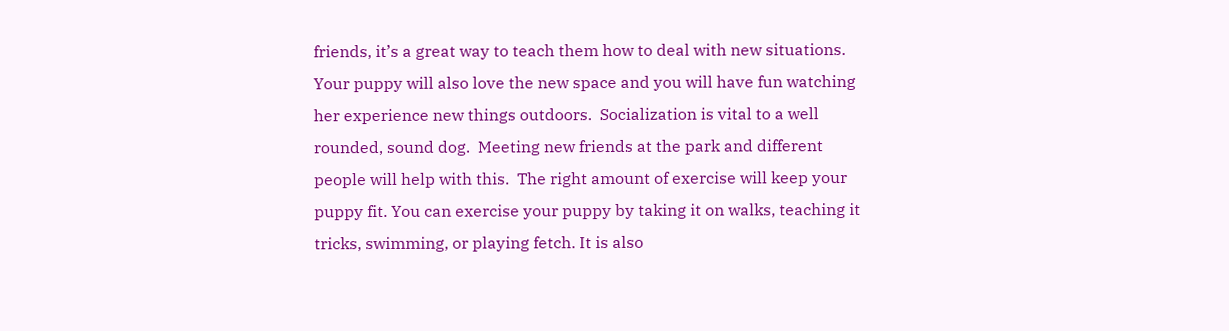friends, it’s a great way to teach them how to deal with new situations.  Your puppy will also love the new space and you will have fun watching her experience new things outdoors.  Socialization is vital to a well rounded, sound dog.  Meeting new friends at the park and different people will help with this.  The right amount of exercise will keep your puppy fit. You can exercise your puppy by taking it on walks, teaching it tricks, swimming, or playing fetch. It is also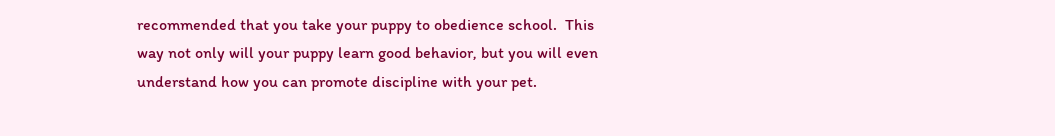recommended that you take your puppy to obedience school.  This way not only will your puppy learn good behavior, but you will even understand how you can promote discipline with your pet.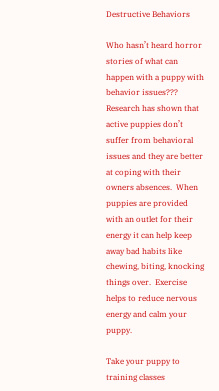Destructive Behaviors

Who hasn’t heard horror stories of what can happen with a puppy with behavior issues???  Research has shown that active puppies don’t suffer from behavioral issues and they are better at coping with their owners absences.  When puppies are provided with an outlet for their energy it can help keep away bad habits like chewing, biting, knocking things over.  Exercise helps to reduce nervous energy and calm your puppy.

Take your puppy to training classes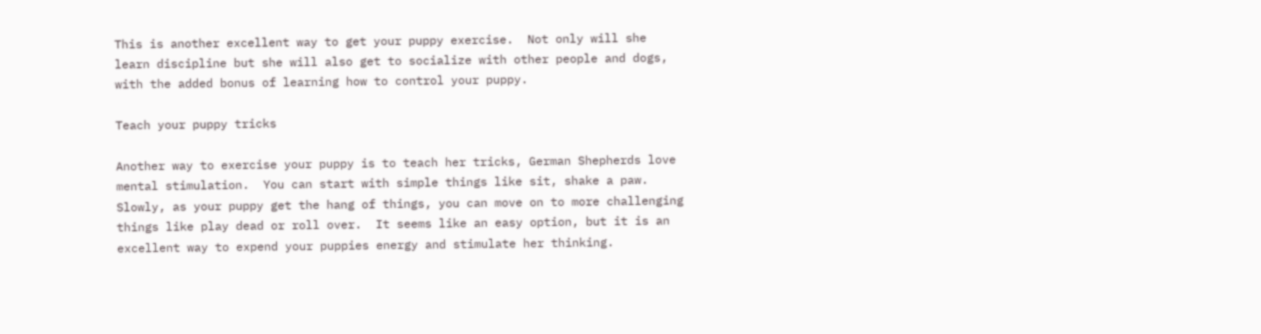This is another excellent way to get your puppy exercise.  Not only will she learn discipline but she will also get to socialize with other people and dogs, with the added bonus of learning how to control your puppy.

Teach your puppy tricks

Another way to exercise your puppy is to teach her tricks, German Shepherds love mental stimulation.  You can start with simple things like sit, shake a paw.  Slowly, as your puppy get the hang of things, you can move on to more challenging things like play dead or roll over.  It seems like an easy option, but it is an excellent way to expend your puppies energy and stimulate her thinking.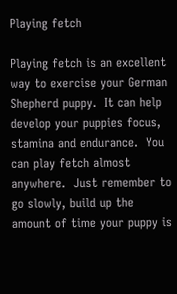Playing fetch

Playing fetch is an excellent way to exercise your German Shepherd puppy.  It can help develop your puppies focus, stamina and endurance.  You can play fetch almost anywhere.  Just remember to go slowly, build up the amount of time your puppy is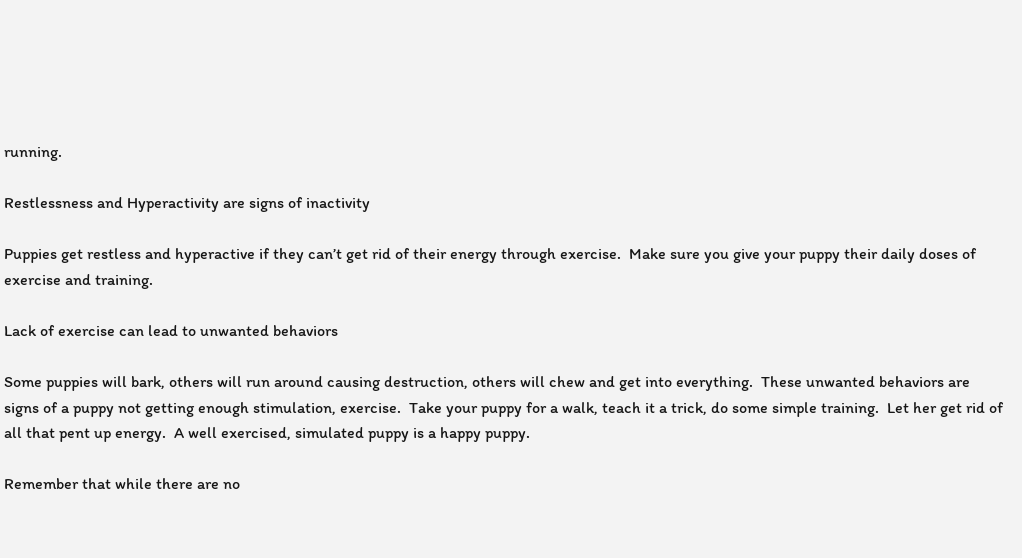running.

Restlessness and Hyperactivity are signs of inactivity

Puppies get restless and hyperactive if they can’t get rid of their energy through exercise.  Make sure you give your puppy their daily doses of exercise and training.

Lack of exercise can lead to unwanted behaviors

Some puppies will bark, others will run around causing destruction, others will chew and get into everything.  These unwanted behaviors are signs of a puppy not getting enough stimulation, exercise.  Take your puppy for a walk, teach it a trick, do some simple training.  Let her get rid of all that pent up energy.  A well exercised, simulated puppy is a happy puppy.

Remember that while there are no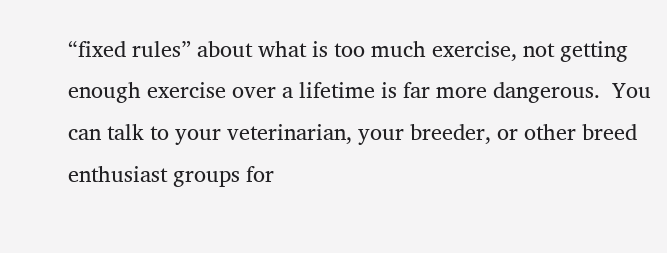“fixed rules” about what is too much exercise, not getting enough exercise over a lifetime is far more dangerous.  You can talk to your veterinarian, your breeder, or other breed enthusiast groups for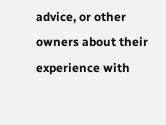advice, or other owners about their experience with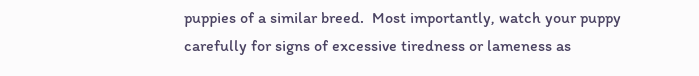puppies of a similar breed.  Most importantly, watch your puppy carefully for signs of excessive tiredness or lameness as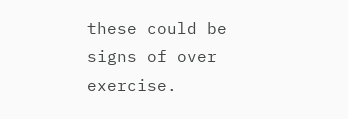these could be signs of over exercise.